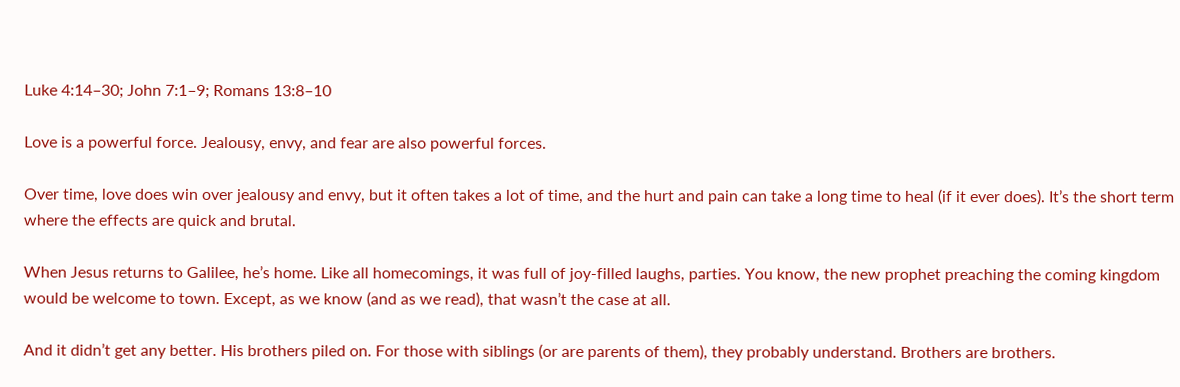Luke 4:14–30; John 7:1–9; Romans 13:8–10

Love is a powerful force. Jealousy, envy, and fear are also powerful forces.

Over time, love does win over jealousy and envy, but it often takes a lot of time, and the hurt and pain can take a long time to heal (if it ever does). It’s the short term where the effects are quick and brutal.

When Jesus returns to Galilee, he’s home. Like all homecomings, it was full of joy-filled laughs, parties. You know, the new prophet preaching the coming kingdom would be welcome to town. Except, as we know (and as we read), that wasn’t the case at all.

And it didn’t get any better. His brothers piled on. For those with siblings (or are parents of them), they probably understand. Brothers are brothers.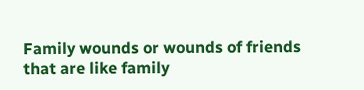Family wounds or wounds of friends that are like family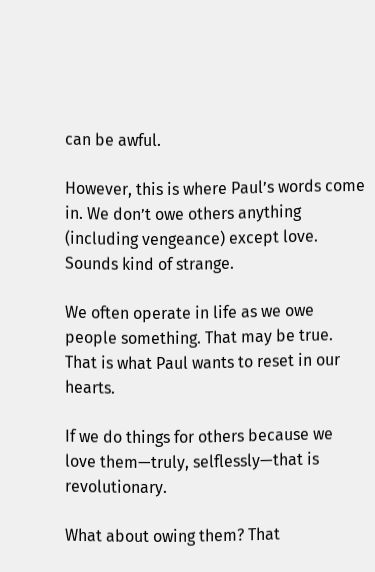can be awful.

However, this is where Paul’s words come in. We don’t owe others anything (including vengeance) except love. Sounds kind of strange.

We often operate in life as we owe people something. That may be true. That is what Paul wants to reset in our hearts.

If we do things for others because we love them—truly, selflessly—that is revolutionary.

What about owing them? That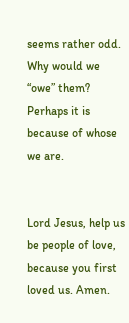seems rather odd. Why would we “owe” them? Perhaps it is because of whose we are.


Lord Jesus, help us be people of love, because you first loved us. Amen.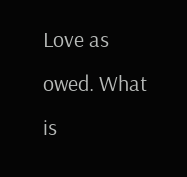Love as owed. What is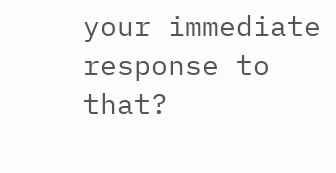your immediate response to that?